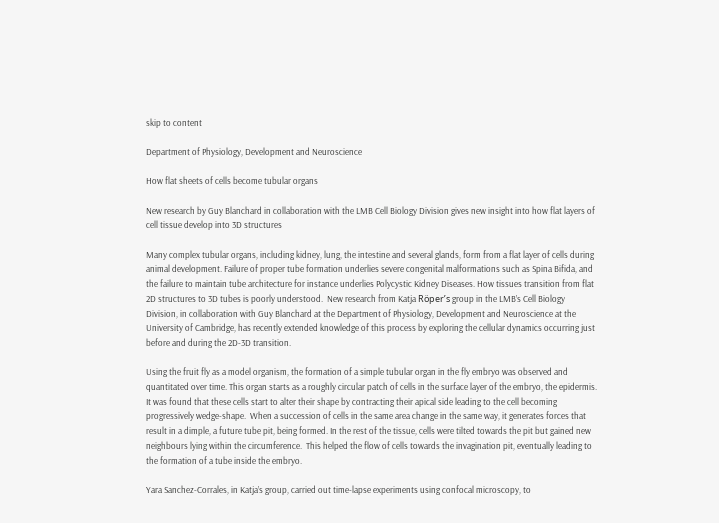skip to content

Department of Physiology, Development and Neuroscience

How flat sheets of cells become tubular organs

New research by Guy Blanchard in collaboration with the LMB Cell Biology Division gives new insight into how flat layers of cell tissue develop into 3D structures

Many complex tubular organs, including kidney, lung, the intestine and several glands, form from a flat layer of cells during animal development. Failure of proper tube formation underlies severe congenital malformations such as Spina Bifida, and the failure to maintain tube architecture for instance underlies Polycystic Kidney Diseases. How tissues transition from flat 2D structures to 3D tubes is poorly understood.  New research from Katja Röper’s group in the LMB’s Cell Biology Division, in collaboration with Guy Blanchard at the Department of Physiology, Development and Neuroscience at the University of Cambridge, has recently extended knowledge of this process by exploring the cellular dynamics occurring just before and during the 2D-3D transition.

Using the fruit fly as a model organism, the formation of a simple tubular organ in the fly embryo was observed and quantitated over time. This organ starts as a roughly circular patch of cells in the surface layer of the embryo, the epidermis. It was found that these cells start to alter their shape by contracting their apical side leading to the cell becoming progressively wedge-shape.  When a succession of cells in the same area change in the same way, it generates forces that result in a dimple, a future tube pit, being formed. In the rest of the tissue, cells were tilted towards the pit but gained new neighbours lying within the circumference.  This helped the flow of cells towards the invagination pit, eventually leading to the formation of a tube inside the embryo.

Yara Sanchez-Corrales, in Katja’s group, carried out time-lapse experiments using confocal microscopy, to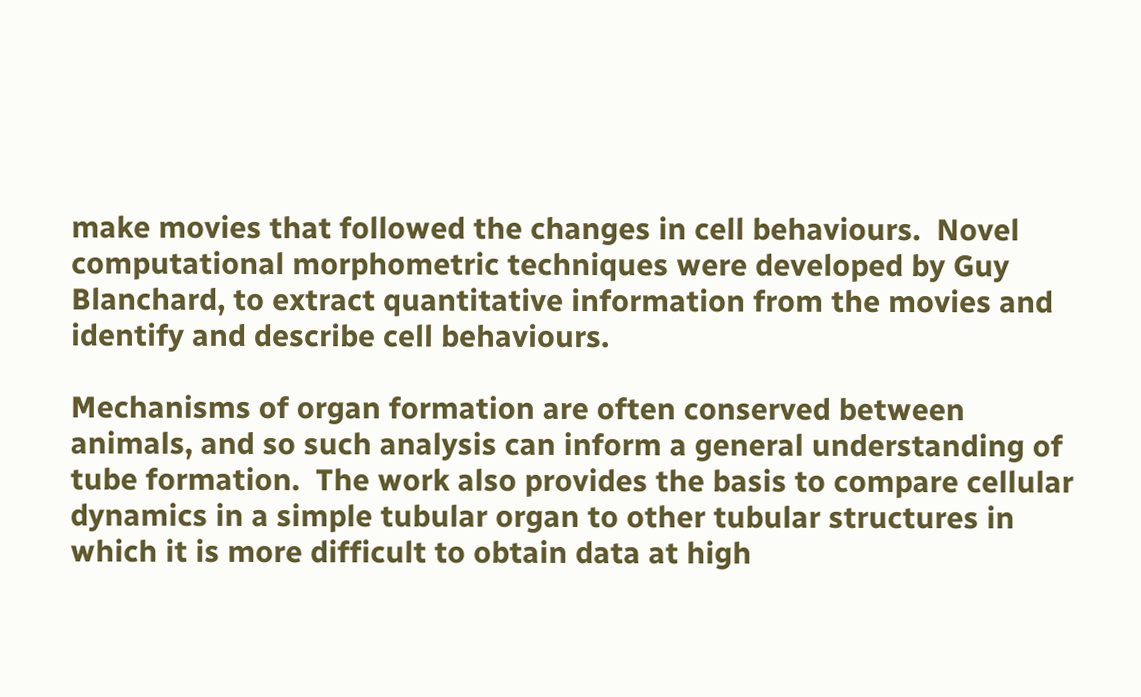make movies that followed the changes in cell behaviours.  Novel computational morphometric techniques were developed by Guy Blanchard, to extract quantitative information from the movies and identify and describe cell behaviours.

Mechanisms of organ formation are often conserved between animals, and so such analysis can inform a general understanding of tube formation.  The work also provides the basis to compare cellular dynamics in a simple tubular organ to other tubular structures in which it is more difficult to obtain data at high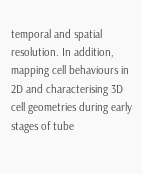temporal and spatial resolution. In addition, mapping cell behaviours in 2D and characterising 3D cell geometries during early stages of tube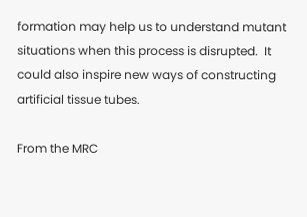formation may help us to understand mutant situations when this process is disrupted.  It could also inspire new ways of constructing artificial tissue tubes.

From the MRC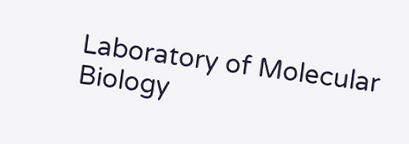Laboratory of Molecular Biology